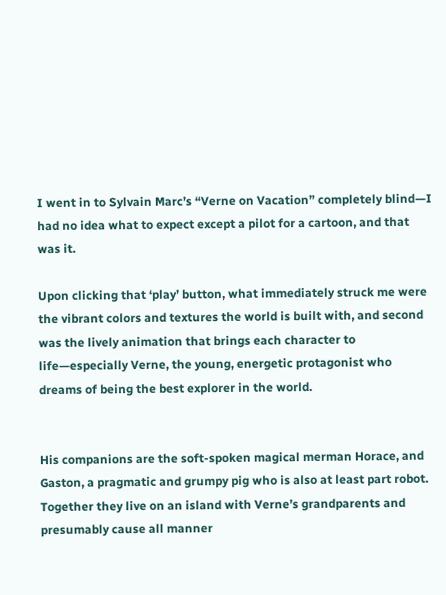I went in to Sylvain Marc’s “Verne on Vacation” completely blind—I had no idea what to expect except a pilot for a cartoon, and that was it.

Upon clicking that ‘play’ button, what immediately struck me were the vibrant colors and textures the world is built with, and second was the lively animation that brings each character to life—especially Verne, the young, energetic protagonist who dreams of being the best explorer in the world.


His companions are the soft-spoken magical merman Horace, and Gaston, a pragmatic and grumpy pig who is also at least part robot. Together they live on an island with Verne’s grandparents and presumably cause all manner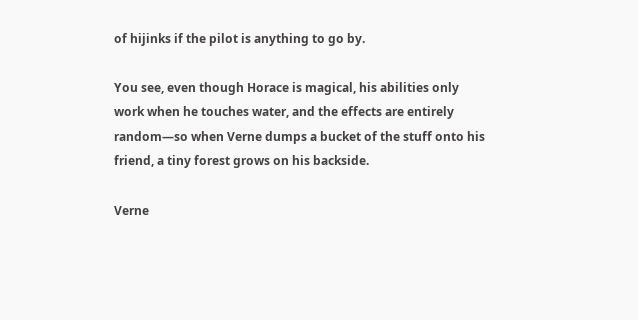of hijinks if the pilot is anything to go by.

You see, even though Horace is magical, his abilities only work when he touches water, and the effects are entirely random—so when Verne dumps a bucket of the stuff onto his friend, a tiny forest grows on his backside.

Verne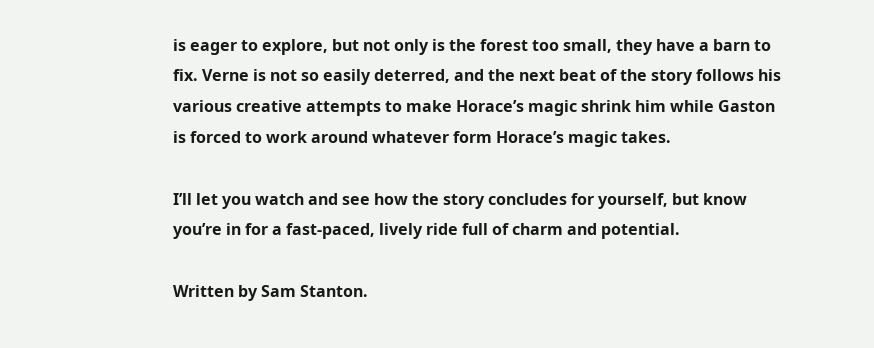is eager to explore, but not only is the forest too small, they have a barn to fix. Verne is not so easily deterred, and the next beat of the story follows his various creative attempts to make Horace’s magic shrink him while Gaston is forced to work around whatever form Horace’s magic takes.

I’ll let you watch and see how the story concludes for yourself, but know you’re in for a fast-paced, lively ride full of charm and potential.

Written by Sam Stanton.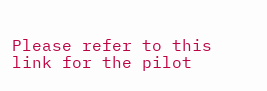Please refer to this link for the pilot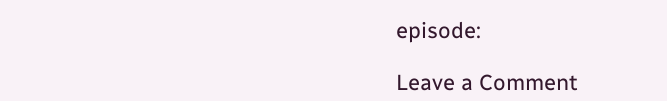episode:

Leave a Comment